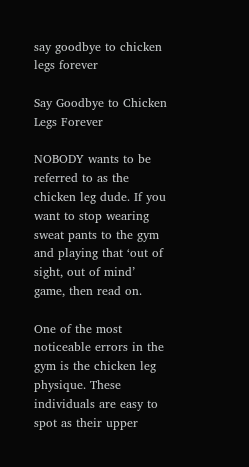say goodbye to chicken legs forever

Say Goodbye to Chicken Legs Forever

NOBODY wants to be referred to as the chicken leg dude. If you want to stop wearing sweat pants to the gym and playing that ‘out of sight, out of mind’ game, then read on.

One of the most noticeable errors in the gym is the chicken leg physique. These individuals are easy to spot as their upper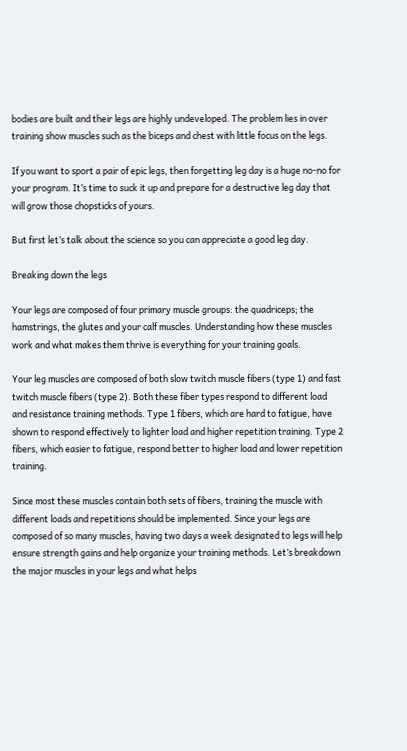bodies are built and their legs are highly undeveloped. The problem lies in over training show muscles such as the biceps and chest with little focus on the legs.

If you want to sport a pair of epic legs, then forgetting leg day is a huge no-no for your program. It’s time to suck it up and prepare for a destructive leg day that will grow those chopsticks of yours.

But first let’s talk about the science so you can appreciate a good leg day.

Breaking down the legs

Your legs are composed of four primary muscle groups: the quadriceps; the hamstrings, the glutes and your calf muscles. Understanding how these muscles work and what makes them thrive is everything for your training goals.

Your leg muscles are composed of both slow twitch muscle fibers (type 1) and fast twitch muscle fibers (type 2). Both these fiber types respond to different load and resistance training methods. Type 1 fibers, which are hard to fatigue, have shown to respond effectively to lighter load and higher repetition training. Type 2 fibers, which easier to fatigue, respond better to higher load and lower repetition training.

Since most these muscles contain both sets of fibers, training the muscle with different loads and repetitions should be implemented. Since your legs are composed of so many muscles, having two days a week designated to legs will help ensure strength gains and help organize your training methods. Let’s breakdown the major muscles in your legs and what helps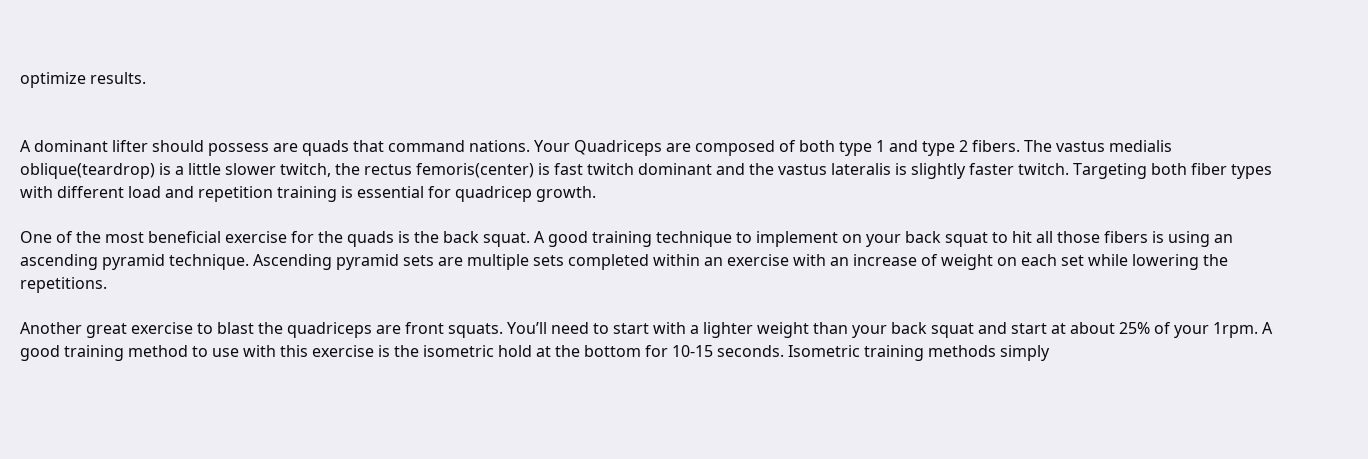optimize results.


A dominant lifter should possess are quads that command nations. Your Quadriceps are composed of both type 1 and type 2 fibers. The vastus medialis oblique(teardrop) is a little slower twitch, the rectus femoris(center) is fast twitch dominant and the vastus lateralis is slightly faster twitch. Targeting both fiber types with different load and repetition training is essential for quadricep growth.

One of the most beneficial exercise for the quads is the back squat. A good training technique to implement on your back squat to hit all those fibers is using an ascending pyramid technique. Ascending pyramid sets are multiple sets completed within an exercise with an increase of weight on each set while lowering the repetitions.

Another great exercise to blast the quadriceps are front squats. You’ll need to start with a lighter weight than your back squat and start at about 25% of your 1rpm. A good training method to use with this exercise is the isometric hold at the bottom for 10-15 seconds. Isometric training methods simply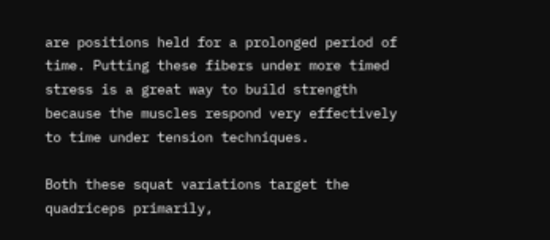are positions held for a prolonged period of time. Putting these fibers under more timed stress is a great way to build strength because the muscles respond very effectively to time under tension techniques.

Both these squat variations target the quadriceps primarily,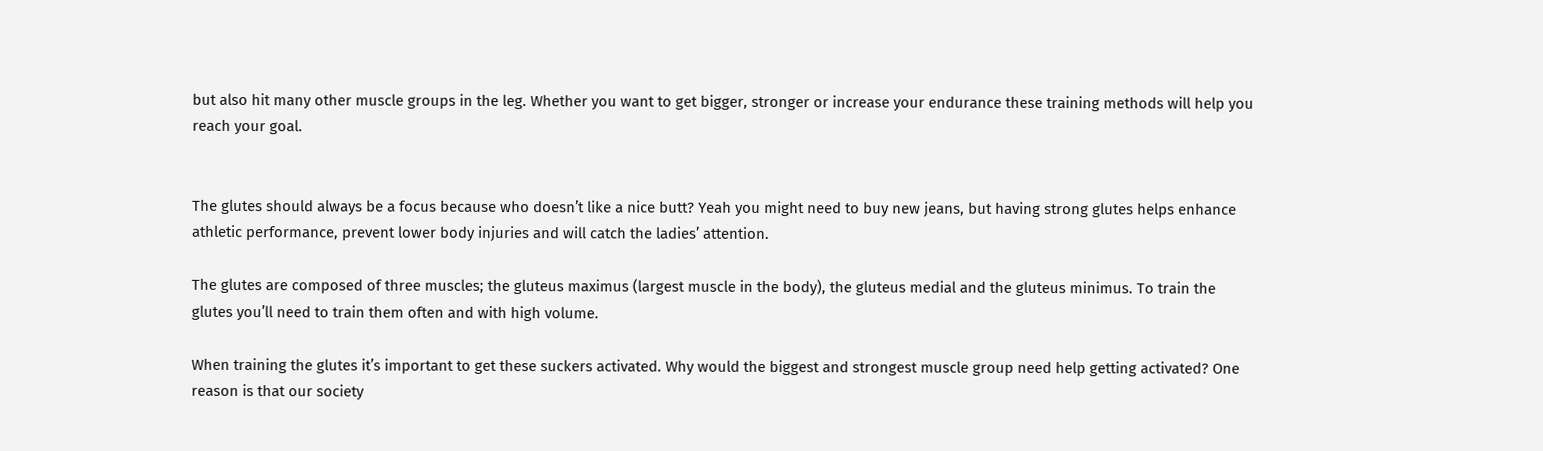but also hit many other muscle groups in the leg. Whether you want to get bigger, stronger or increase your endurance these training methods will help you reach your goal.


The glutes should always be a focus because who doesn’t like a nice butt? Yeah you might need to buy new jeans, but having strong glutes helps enhance athletic performance, prevent lower body injuries and will catch the ladies’ attention.

The glutes are composed of three muscles; the gluteus maximus (largest muscle in the body), the gluteus medial and the gluteus minimus. To train the glutes you’ll need to train them often and with high volume.

When training the glutes it’s important to get these suckers activated. Why would the biggest and strongest muscle group need help getting activated? One reason is that our society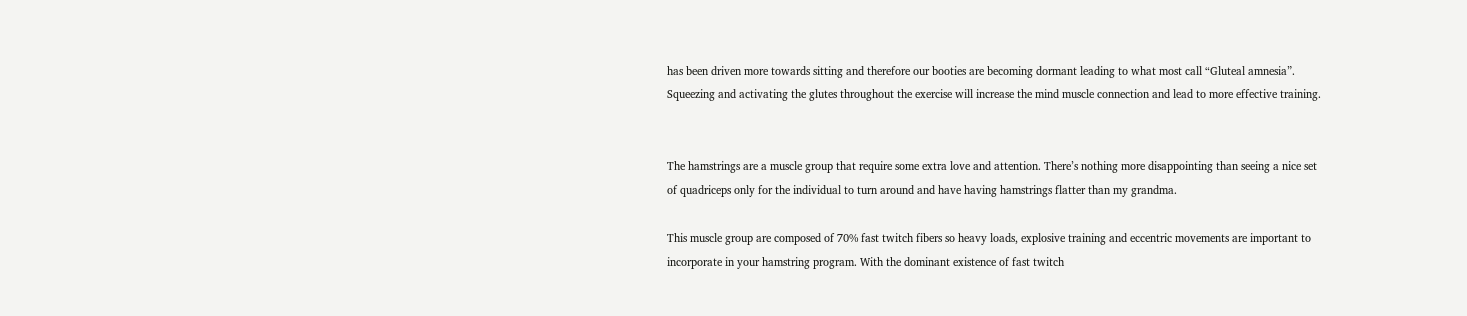has been driven more towards sitting and therefore our booties are becoming dormant leading to what most call “Gluteal amnesia”. Squeezing and activating the glutes throughout the exercise will increase the mind muscle connection and lead to more effective training.


The hamstrings are a muscle group that require some extra love and attention. There’s nothing more disappointing than seeing a nice set of quadriceps only for the individual to turn around and have having hamstrings flatter than my grandma.

This muscle group are composed of 70% fast twitch fibers so heavy loads, explosive training and eccentric movements are important to incorporate in your hamstring program. With the dominant existence of fast twitch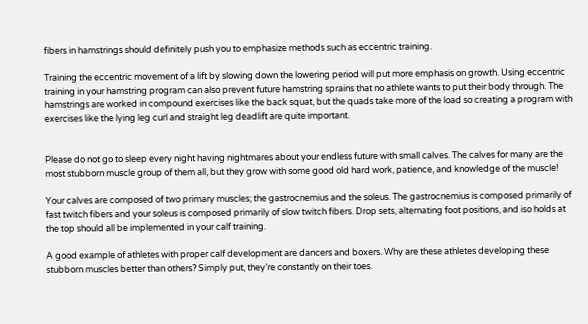fibers in hamstrings should definitely push you to emphasize methods such as eccentric training.

Training the eccentric movement of a lift by slowing down the lowering period will put more emphasis on growth. Using eccentric training in your hamstring program can also prevent future hamstring sprains that no athlete wants to put their body through. The hamstrings are worked in compound exercises like the back squat, but the quads take more of the load so creating a program with exercises like the lying leg curl and straight leg deadlift are quite important.


Please do not go to sleep every night having nightmares about your endless future with small calves. The calves for many are the most stubborn muscle group of them all, but they grow with some good old hard work, patience, and knowledge of the muscle!

Your calves are composed of two primary muscles; the gastrocnemius and the soleus. The gastrocnemius is composed primarily of fast twitch fibers and your soleus is composed primarily of slow twitch fibers. Drop sets, alternating foot positions, and iso holds at the top should all be implemented in your calf training.

A good example of athletes with proper calf development are dancers and boxers. Why are these athletes developing these stubborn muscles better than others? Simply put, they’re constantly on their toes.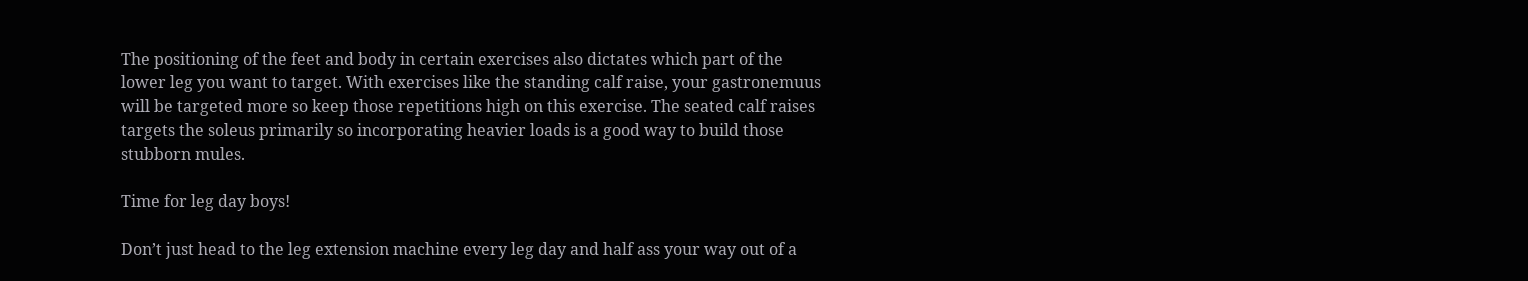The positioning of the feet and body in certain exercises also dictates which part of the lower leg you want to target. With exercises like the standing calf raise, your gastronemuus will be targeted more so keep those repetitions high on this exercise. The seated calf raises targets the soleus primarily so incorporating heavier loads is a good way to build those stubborn mules.

Time for leg day boys!

Don’t just head to the leg extension machine every leg day and half ass your way out of a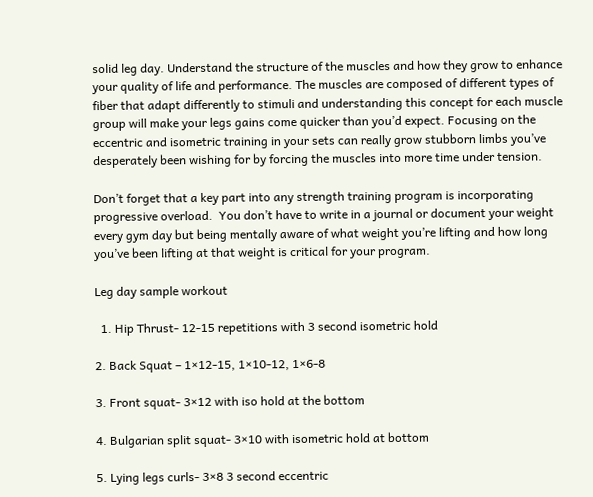solid leg day. Understand the structure of the muscles and how they grow to enhance your quality of life and performance. The muscles are composed of different types of fiber that adapt differently to stimuli and understanding this concept for each muscle group will make your legs gains come quicker than you’d expect. Focusing on the eccentric and isometric training in your sets can really grow stubborn limbs you’ve desperately been wishing for by forcing the muscles into more time under tension.

Don’t forget that a key part into any strength training program is incorporating progressive overload.  You don’t have to write in a journal or document your weight every gym day but being mentally aware of what weight you’re lifting and how long you’ve been lifting at that weight is critical for your program.

Leg day sample workout

  1. Hip Thrust- 12-15 repetitions with 3 second isometric hold

2. Back Squat – 1×12-15, 1×10-12, 1×6-8

3. Front squat- 3×12 with iso hold at the bottom

4. Bulgarian split squat- 3×10 with isometric hold at bottom

5. Lying legs curls- 3×8 3 second eccentric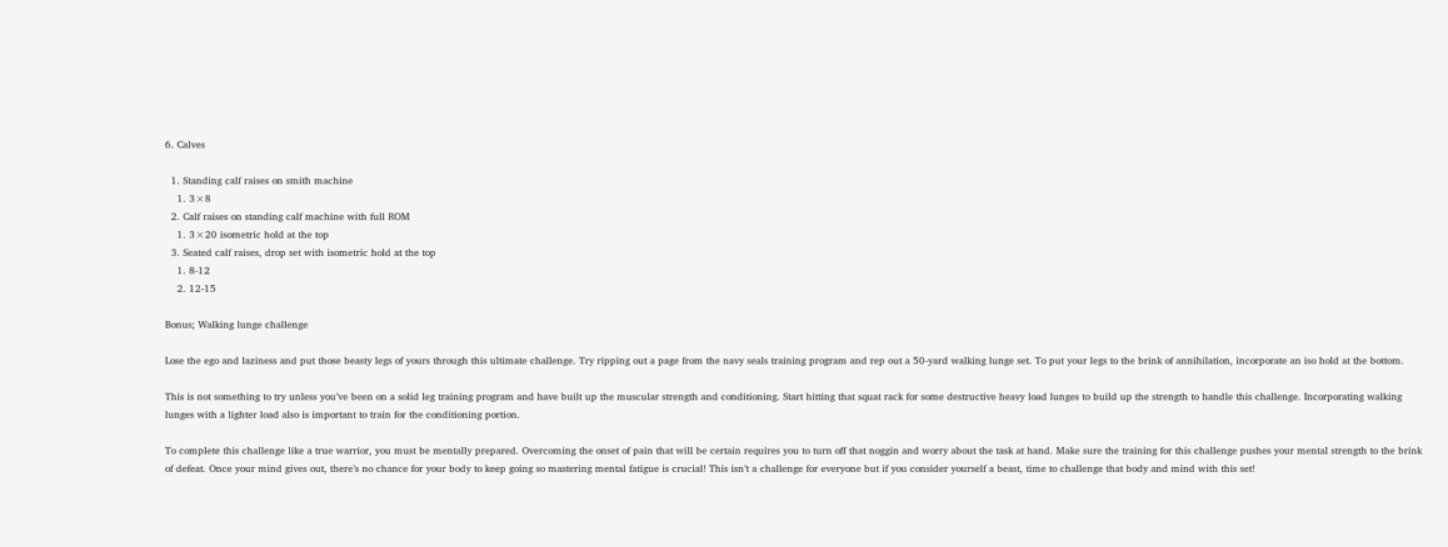6. Calves

  1. Standing calf raises on smith machine
    1. 3×8
  2. Calf raises on standing calf machine with full ROM
    1. 3×20 isometric hold at the top
  3. Seated calf raises, drop set with isometric hold at the top
    1. 8-12
    2. 12-15

Bonus; Walking lunge challenge

Lose the ego and laziness and put those beasty legs of yours through this ultimate challenge. Try ripping out a page from the navy seals training program and rep out a 50-yard walking lunge set. To put your legs to the brink of annihilation, incorporate an iso hold at the bottom.

This is not something to try unless you’ve been on a solid leg training program and have built up the muscular strength and conditioning. Start hitting that squat rack for some destructive heavy load lunges to build up the strength to handle this challenge. Incorporating walking lunges with a lighter load also is important to train for the conditioning portion.

To complete this challenge like a true warrior, you must be mentally prepared. Overcoming the onset of pain that will be certain requires you to turn off that noggin and worry about the task at hand. Make sure the training for this challenge pushes your mental strength to the brink of defeat. Once your mind gives out, there’s no chance for your body to keep going so mastering mental fatigue is crucial! This isn’t a challenge for everyone but if you consider yourself a beast, time to challenge that body and mind with this set!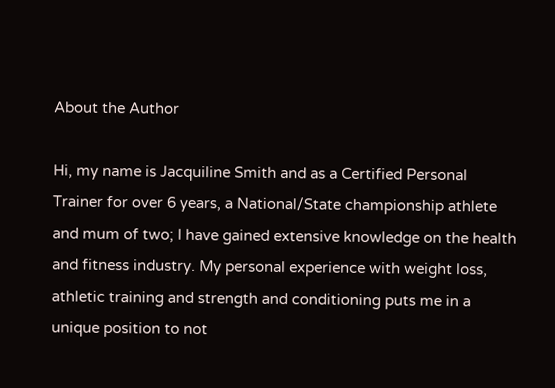About the Author

Hi, my name is Jacquiline Smith and as a Certified Personal Trainer for over 6 years, a National/State championship athlete and mum of two; I have gained extensive knowledge on the health and fitness industry. My personal experience with weight loss, athletic training and strength and conditioning puts me in a unique position to not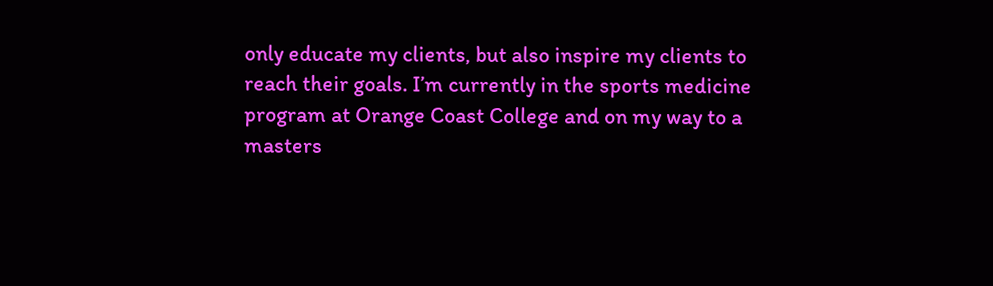only educate my clients, but also inspire my clients to reach their goals. I’m currently in the sports medicine program at Orange Coast College and on my way to a masters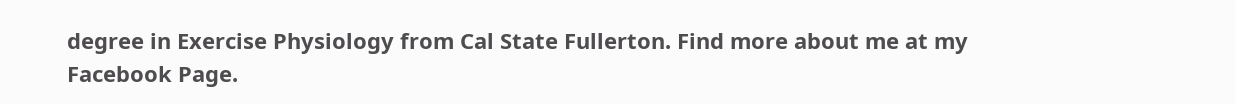degree in Exercise Physiology from Cal State Fullerton. Find more about me at my Facebook Page.